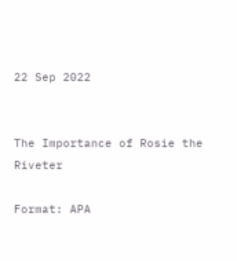22 Sep 2022


The Importance of Rosie the Riveter

Format: APA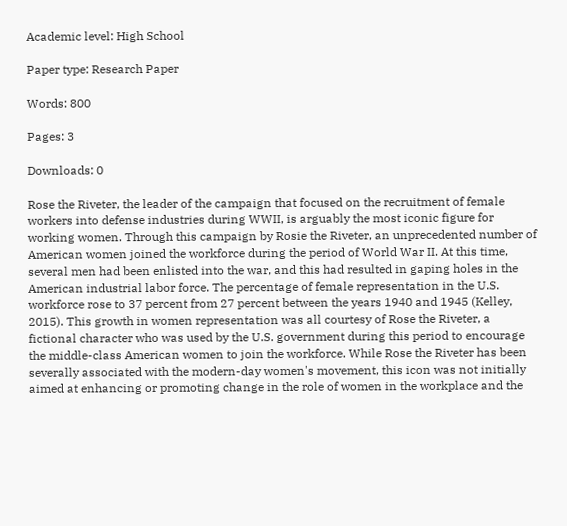Academic level: High School

Paper type: Research Paper

Words: 800

Pages: 3

Downloads: 0

Rose the Riveter, the leader of the campaign that focused on the recruitment of female workers into defense industries during WWII, is arguably the most iconic figure for working women. Through this campaign by Rosie the Riveter, an unprecedented number of American women joined the workforce during the period of World War II. At this time, several men had been enlisted into the war, and this had resulted in gaping holes in the American industrial labor force. The percentage of female representation in the U.S. workforce rose to 37 percent from 27 percent between the years 1940 and 1945 (Kelley, 2015). This growth in women representation was all courtesy of Rose the Riveter, a fictional character who was used by the U.S. government during this period to encourage the middle-class American women to join the workforce. While Rose the Riveter has been severally associated with the modern-day women's movement, this icon was not initially aimed at enhancing or promoting change in the role of women in the workplace and the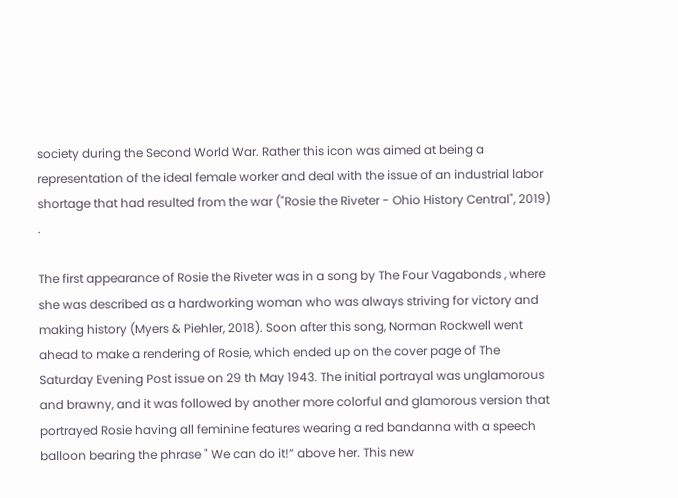society during the Second World War. Rather this icon was aimed at being a representation of the ideal female worker and deal with the issue of an industrial labor shortage that had resulted from the war ("Rosie the Riveter - Ohio History Central", 2019) .

The first appearance of Rosie the Riveter was in a song by The Four Vagabonds , where she was described as a hardworking woman who was always striving for victory and making history (Myers & Piehler, 2018). Soon after this song, Norman Rockwell went ahead to make a rendering of Rosie, which ended up on the cover page of The Saturday Evening Post issue on 29 th May 1943. The initial portrayal was unglamorous and brawny, and it was followed by another more colorful and glamorous version that portrayed Rosie having all feminine features wearing a red bandanna with a speech balloon bearing the phrase " We can do it!” above her. This new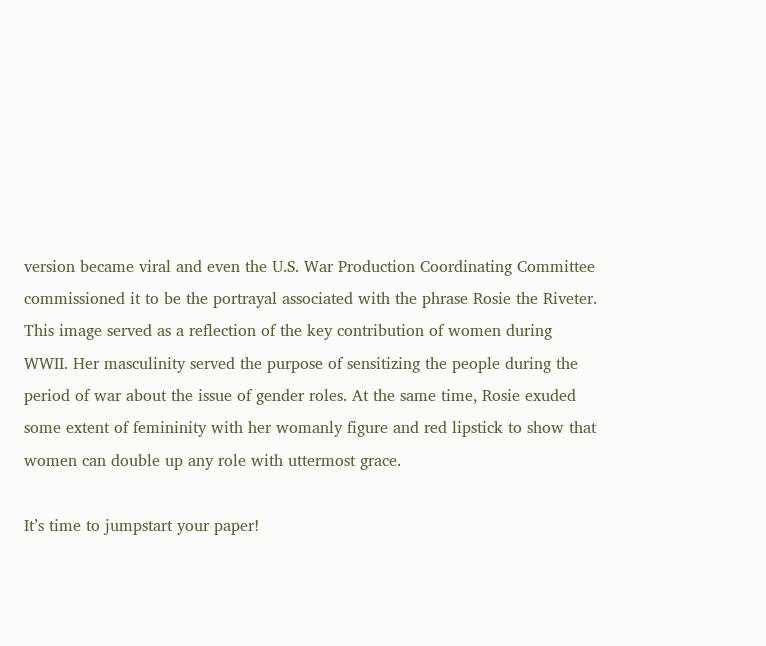version became viral and even the U.S. War Production Coordinating Committee commissioned it to be the portrayal associated with the phrase Rosie the Riveter. This image served as a reflection of the key contribution of women during WWII. Her masculinity served the purpose of sensitizing the people during the period of war about the issue of gender roles. At the same time, Rosie exuded some extent of femininity with her womanly figure and red lipstick to show that women can double up any role with uttermost grace.

It’s time to jumpstart your paper!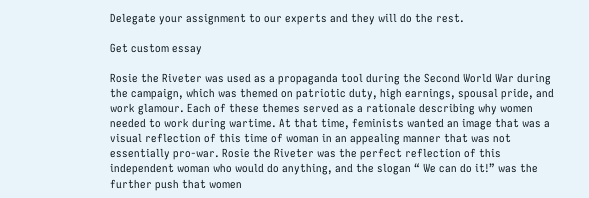Delegate your assignment to our experts and they will do the rest.

Get custom essay

Rosie the Riveter was used as a propaganda tool during the Second World War during the campaign, which was themed on patriotic duty, high earnings, spousal pride, and work glamour. Each of these themes served as a rationale describing why women needed to work during wartime. At that time, feminists wanted an image that was a visual reflection of this time of woman in an appealing manner that was not essentially pro-war. Rosie the Riveter was the perfect reflection of this independent woman who would do anything, and the slogan “ We can do it!” was the further push that women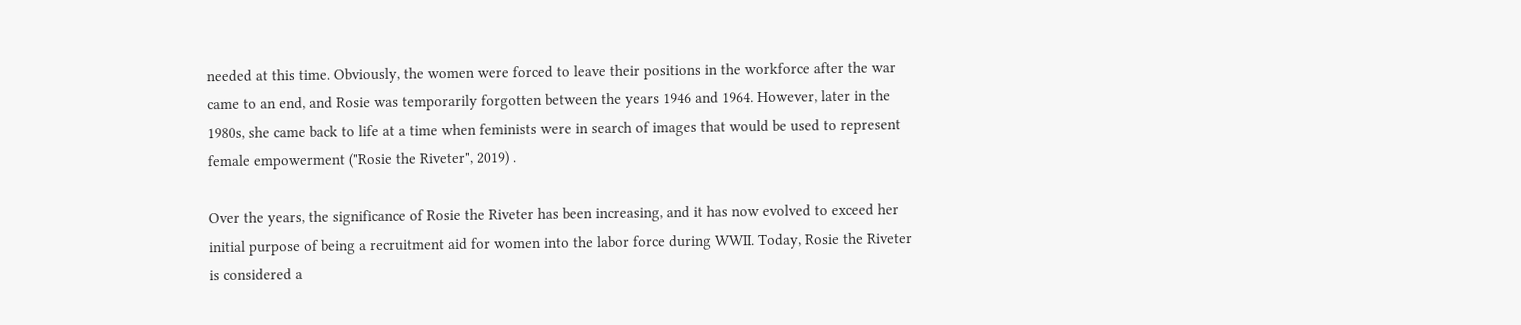needed at this time. Obviously, the women were forced to leave their positions in the workforce after the war came to an end, and Rosie was temporarily forgotten between the years 1946 and 1964. However, later in the 1980s, she came back to life at a time when feminists were in search of images that would be used to represent female empowerment ("Rosie the Riveter", 2019) .

Over the years, the significance of Rosie the Riveter has been increasing, and it has now evolved to exceed her initial purpose of being a recruitment aid for women into the labor force during WWII. Today, Rosie the Riveter is considered a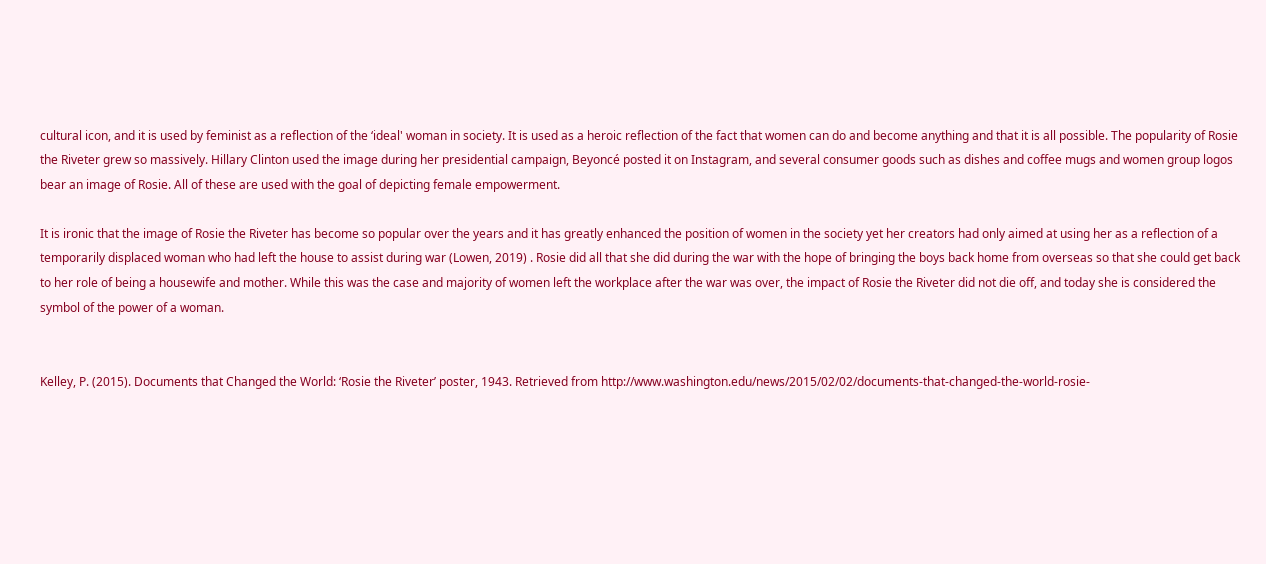cultural icon, and it is used by feminist as a reflection of the ‘ideal' woman in society. It is used as a heroic reflection of the fact that women can do and become anything and that it is all possible. The popularity of Rosie the Riveter grew so massively. Hillary Clinton used the image during her presidential campaign, Beyoncé posted it on Instagram, and several consumer goods such as dishes and coffee mugs and women group logos bear an image of Rosie. All of these are used with the goal of depicting female empowerment.

It is ironic that the image of Rosie the Riveter has become so popular over the years and it has greatly enhanced the position of women in the society yet her creators had only aimed at using her as a reflection of a temporarily displaced woman who had left the house to assist during war (Lowen, 2019) . Rosie did all that she did during the war with the hope of bringing the boys back home from overseas so that she could get back to her role of being a housewife and mother. While this was the case and majority of women left the workplace after the war was over, the impact of Rosie the Riveter did not die off, and today she is considered the symbol of the power of a woman.


Kelley, P. (2015). Documents that Changed the World: ‘Rosie the Riveter’ poster, 1943. Retrieved from http://www.washington.edu/news/2015/02/02/documents-that-changed-the-world-rosie-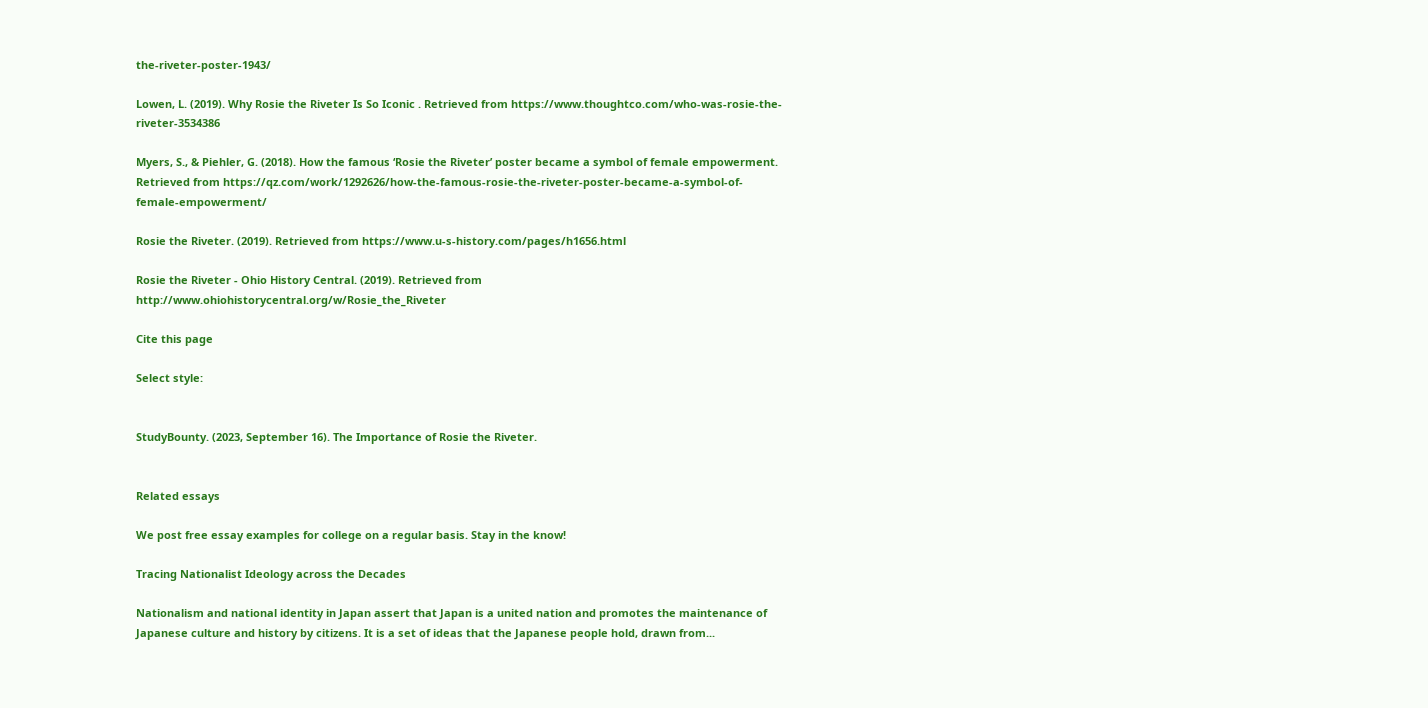the-riveter-poster-1943/

Lowen, L. (2019). Why Rosie the Riveter Is So Iconic . Retrieved from https://www.thoughtco.com/who-was-rosie-the-riveter-3534386

Myers, S., & Piehler, G. (2018). How the famous ‘Rosie the Riveter’ poster became a symbol of female empowerment. Retrieved from https://qz.com/work/1292626/how-the-famous-rosie-the-riveter-poster-became-a-symbol-of-female-empowerment/

Rosie the Riveter. (2019). Retrieved from https://www.u-s-history.com/pages/h1656.html

Rosie the Riveter - Ohio History Central. (2019). Retrieved from http://www.ohiohistorycentral.org/w/Rosie_the_Riveter

Cite this page

Select style:


StudyBounty. (2023, September 16). The Importance of Rosie the Riveter.


Related essays

We post free essay examples for college on a regular basis. Stay in the know!

Tracing Nationalist Ideology across the Decades

Nationalism and national identity in Japan assert that Japan is a united nation and promotes the maintenance of Japanese culture and history by citizens. It is a set of ideas that the Japanese people hold, drawn from...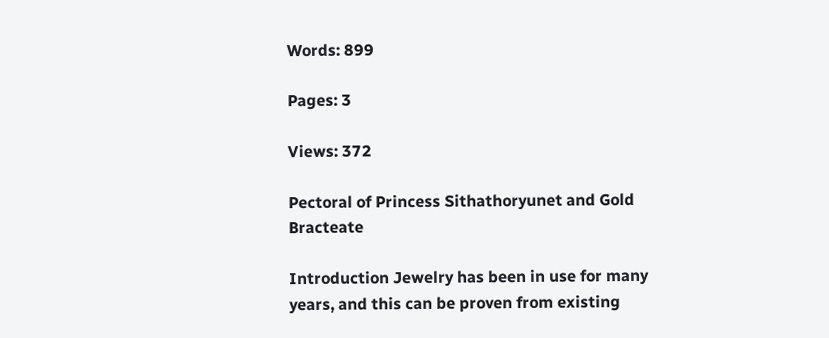Words: 899

Pages: 3

Views: 372

Pectoral of Princess Sithathoryunet and Gold Bracteate

Introduction Jewelry has been in use for many years, and this can be proven from existing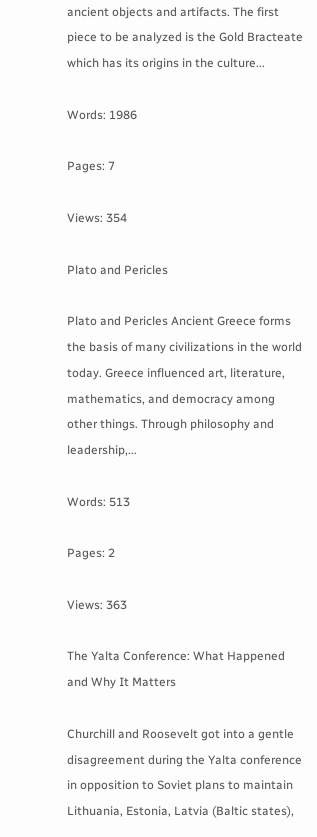ancient objects and artifacts. The first piece to be analyzed is the Gold Bracteate which has its origins in the culture...

Words: 1986

Pages: 7

Views: 354

Plato and Pericles

Plato and Pericles Ancient Greece forms the basis of many civilizations in the world today. Greece influenced art, literature, mathematics, and democracy among other things. Through philosophy and leadership,...

Words: 513

Pages: 2

Views: 363

The Yalta Conference: What Happened and Why It Matters

Churchill and Roosevelt got into a gentle disagreement during the Yalta conference in opposition to Soviet plans to maintain Lithuania, Estonia, Latvia (Baltic states),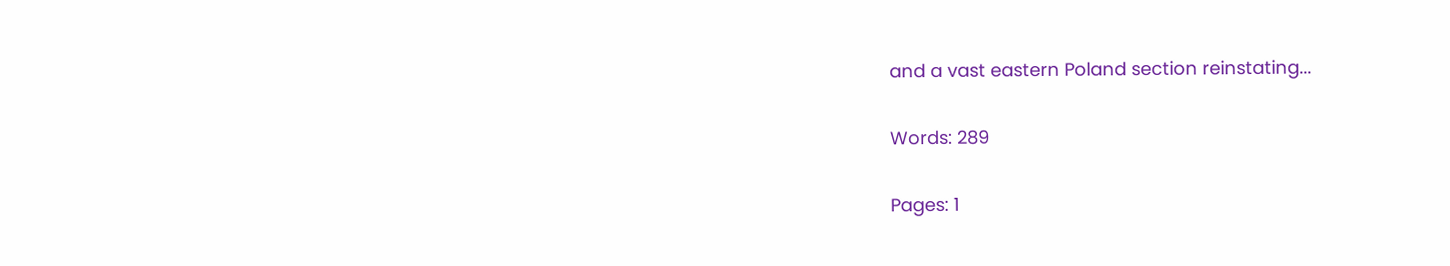and a vast eastern Poland section reinstating...

Words: 289

Pages: 1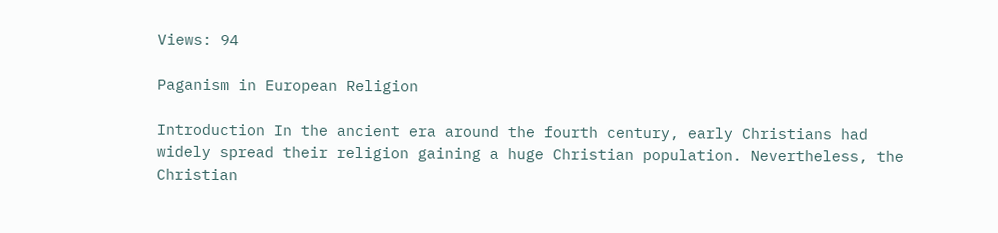Views: 94

Paganism in European Religion

Introduction In the ancient era around the fourth century, early Christians had widely spread their religion gaining a huge Christian population. Nevertheless, the Christian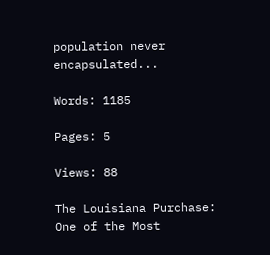population never encapsulated...

Words: 1185

Pages: 5

Views: 88

The Louisiana Purchase: One of the Most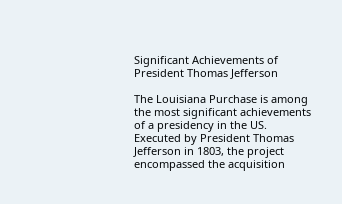Significant Achievements of President Thomas Jefferson

The Louisiana Purchase is among the most significant achievements of a presidency in the US. Executed by President Thomas Jefferson in 1803, the project encompassed the acquisition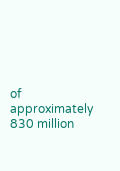of approximately 830 million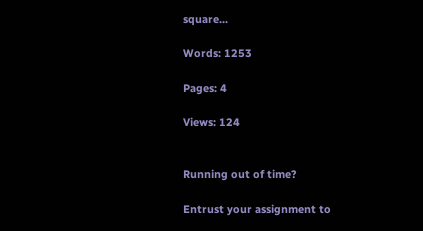square...

Words: 1253

Pages: 4

Views: 124


Running out of time?

Entrust your assignment to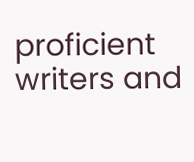proficient writers and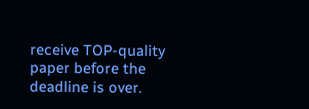receive TOP-quality paper before the deadline is over.